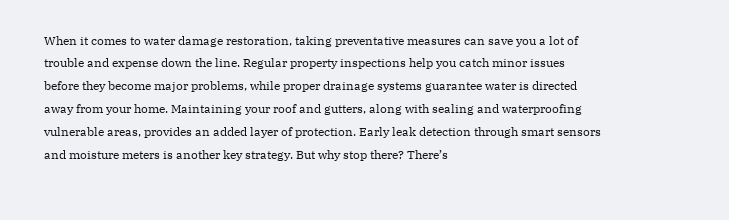When it comes to water damage restoration, taking preventative measures can save you a lot of trouble and expense down the line. Regular property inspections help you catch minor issues before they become major problems, while proper drainage systems guarantee water is directed away from your home. Maintaining your roof and gutters, along with sealing and waterproofing vulnerable areas, provides an added layer of protection. Early leak detection through smart sensors and moisture meters is another key strategy. But why stop there? There’s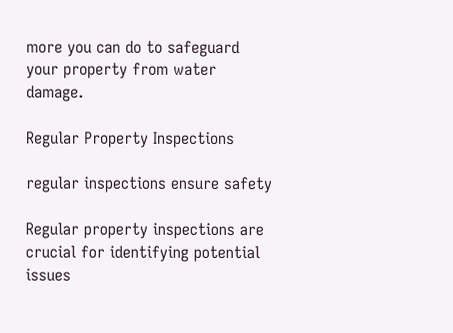more you can do to safeguard your property from water damage.

Regular Property Inspections

regular inspections ensure safety

Regular property inspections are crucial for identifying potential issues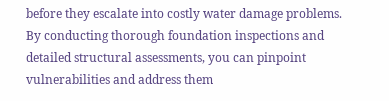before they escalate into costly water damage problems. By conducting thorough foundation inspections and detailed structural assessments, you can pinpoint vulnerabilities and address them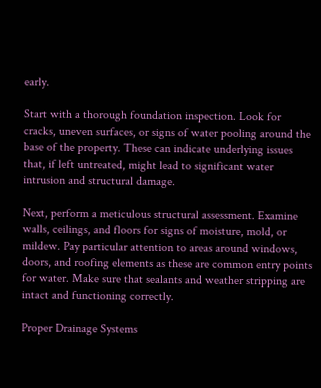early.

Start with a thorough foundation inspection. Look for cracks, uneven surfaces, or signs of water pooling around the base of the property. These can indicate underlying issues that, if left untreated, might lead to significant water intrusion and structural damage.

Next, perform a meticulous structural assessment. Examine walls, ceilings, and floors for signs of moisture, mold, or mildew. Pay particular attention to areas around windows, doors, and roofing elements as these are common entry points for water. Make sure that sealants and weather stripping are intact and functioning correctly.

Proper Drainage Systems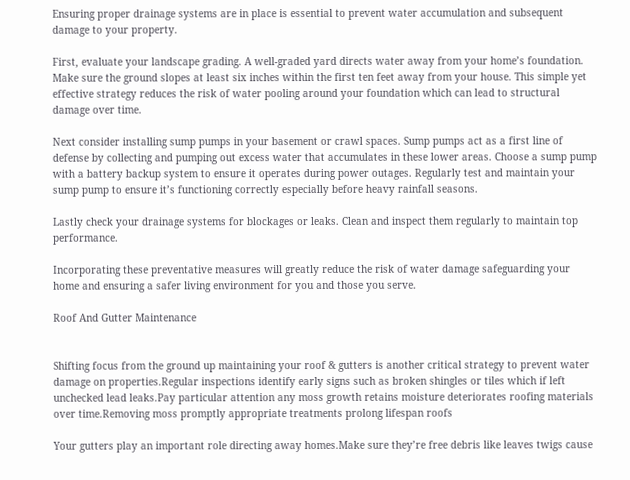Ensuring proper drainage systems are in place is essential to prevent water accumulation and subsequent damage to your property.

First, evaluate your landscape grading. A well-graded yard directs water away from your home’s foundation. Make sure the ground slopes at least six inches within the first ten feet away from your house. This simple yet effective strategy reduces the risk of water pooling around your foundation which can lead to structural damage over time.

Next consider installing sump pumps in your basement or crawl spaces. Sump pumps act as a first line of defense by collecting and pumping out excess water that accumulates in these lower areas. Choose a sump pump with a battery backup system to ensure it operates during power outages. Regularly test and maintain your sump pump to ensure it’s functioning correctly especially before heavy rainfall seasons.

Lastly check your drainage systems for blockages or leaks. Clean and inspect them regularly to maintain top performance.

Incorporating these preventative measures will greatly reduce the risk of water damage safeguarding your home and ensuring a safer living environment for you and those you serve.

Roof And Gutter Maintenance


Shifting focus from the ground up maintaining your roof & gutters is another critical strategy to prevent water damage on properties.Regular inspections identify early signs such as broken shingles or tiles which if left unchecked lead leaks.Pay particular attention any moss growth retains moisture deteriorates roofing materials over time.Removing moss promptly appropriate treatments prolong lifespan roofs

Your gutters play an important role directing away homes.Make sure they’re free debris like leaves twigs cause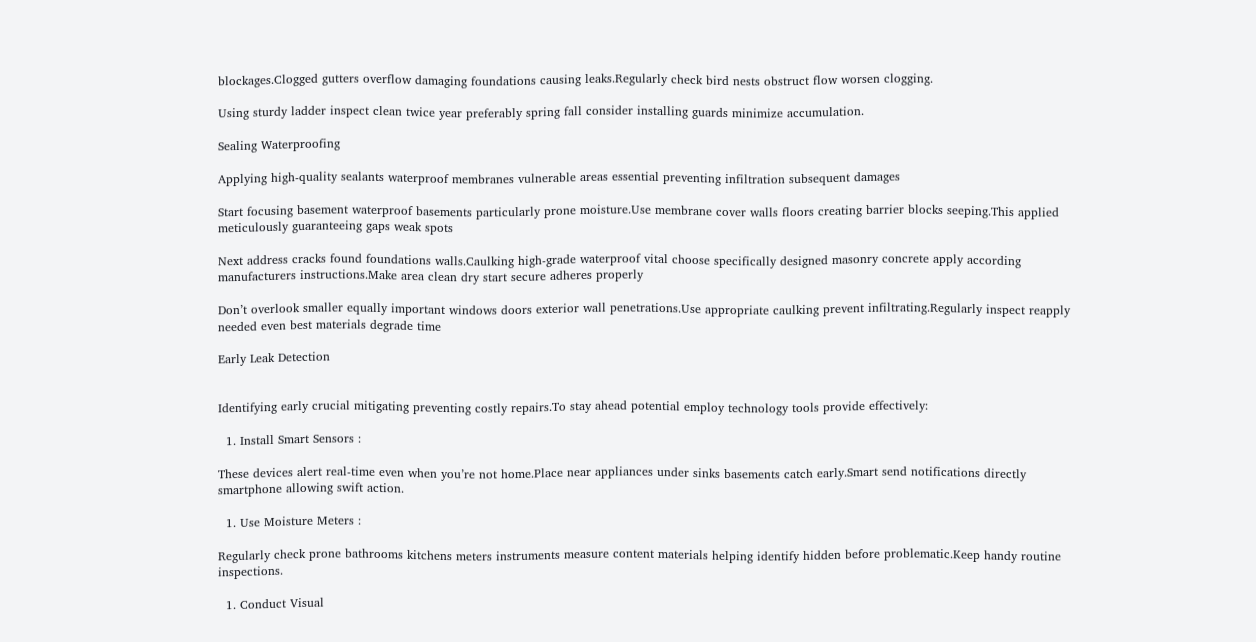blockages.Clogged gutters overflow damaging foundations causing leaks.Regularly check bird nests obstruct flow worsen clogging.

Using sturdy ladder inspect clean twice year preferably spring fall consider installing guards minimize accumulation.

Sealing Waterproofing

Applying high-quality sealants waterproof membranes vulnerable areas essential preventing infiltration subsequent damages

Start focusing basement waterproof basements particularly prone moisture.Use membrane cover walls floors creating barrier blocks seeping.This applied meticulously guaranteeing gaps weak spots

Next address cracks found foundations walls.Caulking high-grade waterproof vital choose specifically designed masonry concrete apply according manufacturers instructions.Make area clean dry start secure adheres properly

Don’t overlook smaller equally important windows doors exterior wall penetrations.Use appropriate caulking prevent infiltrating.Regularly inspect reapply needed even best materials degrade time

Early Leak Detection


Identifying early crucial mitigating preventing costly repairs.To stay ahead potential employ technology tools provide effectively:

  1. Install Smart Sensors :

These devices alert real-time even when you’re not home.Place near appliances under sinks basements catch early.Smart send notifications directly smartphone allowing swift action.

  1. Use Moisture Meters :

Regularly check prone bathrooms kitchens meters instruments measure content materials helping identify hidden before problematic.Keep handy routine inspections.

  1. Conduct Visual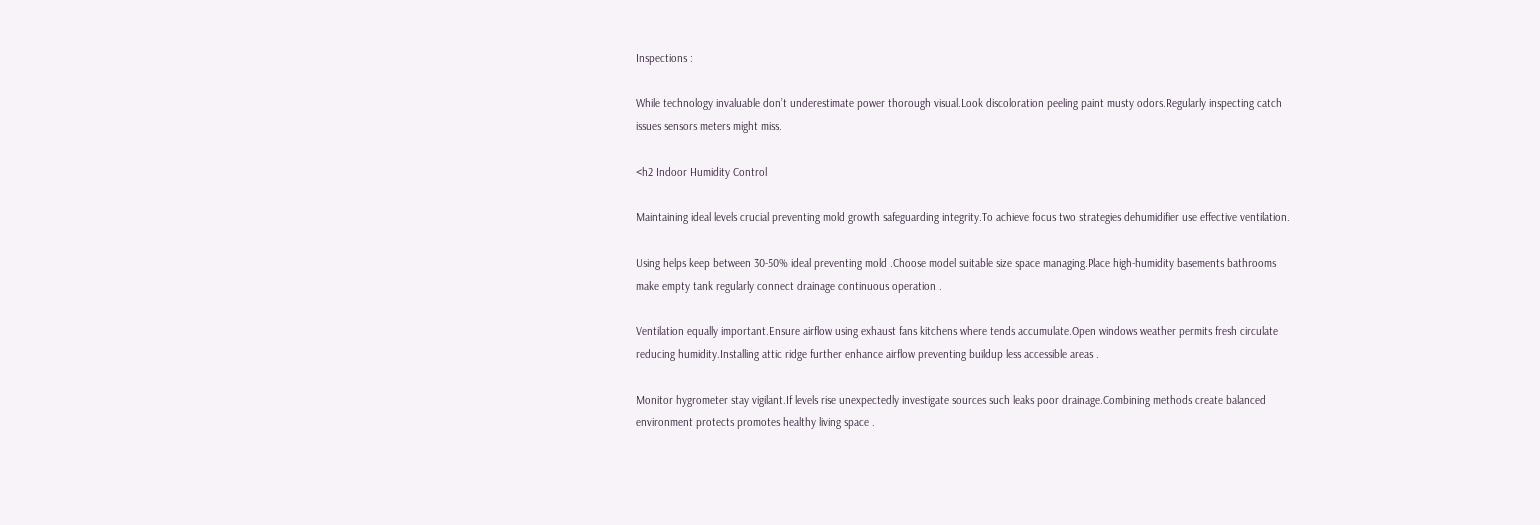Inspections :

While technology invaluable don’t underestimate power thorough visual.Look discoloration peeling paint musty odors.Regularly inspecting catch issues sensors meters might miss.

<h2 Indoor Humidity Control

Maintaining ideal levels crucial preventing mold growth safeguarding integrity.To achieve focus two strategies dehumidifier use effective ventilation.

Using helps keep between 30-50% ideal preventing mold .Choose model suitable size space managing.Place high-humidity basements bathrooms make empty tank regularly connect drainage continuous operation .

Ventilation equally important.Ensure airflow using exhaust fans kitchens where tends accumulate.Open windows weather permits fresh circulate reducing humidity.Installing attic ridge further enhance airflow preventing buildup less accessible areas .

Monitor hygrometer stay vigilant.If levels rise unexpectedly investigate sources such leaks poor drainage.Combining methods create balanced environment protects promotes healthy living space .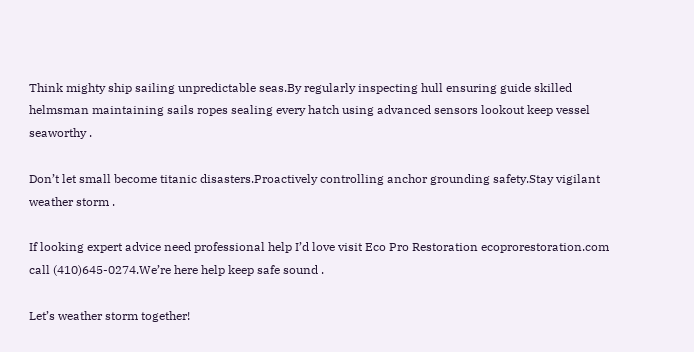Think mighty ship sailing unpredictable seas.By regularly inspecting hull ensuring guide skilled helmsman maintaining sails ropes sealing every hatch using advanced sensors lookout keep vessel seaworthy .

Don’t let small become titanic disasters.Proactively controlling anchor grounding safety.Stay vigilant weather storm .

If looking expert advice need professional help I’d love visit Eco Pro Restoration ecoprorestoration.com call (410)645-0274.We’re here help keep safe sound .

Let’s weather storm together!